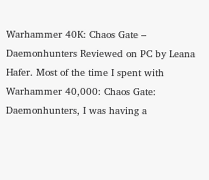Warhammer 40K: Chaos Gate – Daemonhunters Reviewed on PC by Leana Hafer. Most of the time I spent with Warhammer 40,000: Chaos Gate: Daemonhunters, I was having a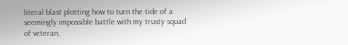literal blast plotting how to turn the tide of a seemingly impossible battle with my trusty squad of veteran,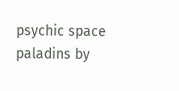psychic space paladins by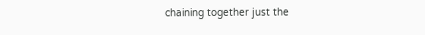chaining together just the